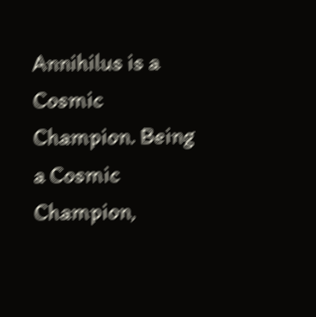Annihilus is a Cosmic Champion. Being a Cosmic Champion,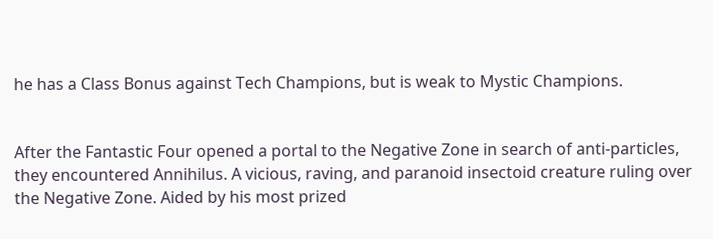he has a Class Bonus against Tech Champions, but is weak to Mystic Champions.


After the Fantastic Four opened a portal to the Negative Zone in search of anti-particles, they encountered Annihilus. A vicious, raving, and paranoid insectoid creature ruling over the Negative Zone. Aided by his most prized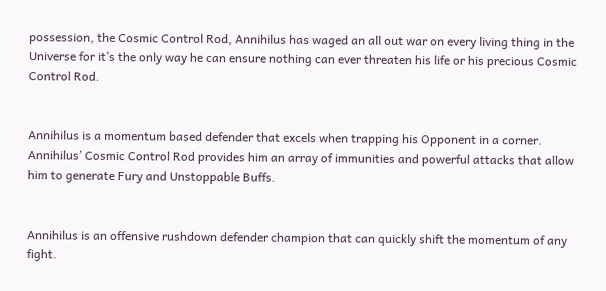possession, the Cosmic Control Rod, Annihilus has waged an all out war on every living thing in the Universe for it’s the only way he can ensure nothing can ever threaten his life or his precious Cosmic Control Rod.


Annihilus is a momentum based defender that excels when trapping his Opponent in a corner. Annihilus’ Cosmic Control Rod provides him an array of immunities and powerful attacks that allow him to generate Fury and Unstoppable Buffs.


Annihilus is an offensive rushdown defender champion that can quickly shift the momentum of any fight.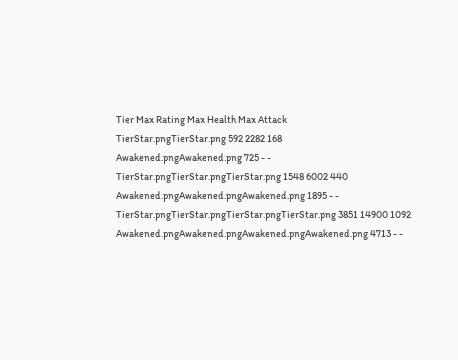Tier Max Rating Max Health Max Attack
TierStar.pngTierStar.png 592 2282 168
Awakened.pngAwakened.png 725 - -
TierStar.pngTierStar.pngTierStar.png 1548 6002 440
Awakened.pngAwakened.pngAwakened.png 1895 - -
TierStar.pngTierStar.pngTierStar.pngTierStar.png 3851 14900 1092
Awakened.pngAwakened.pngAwakened.pngAwakened.png 4713 - -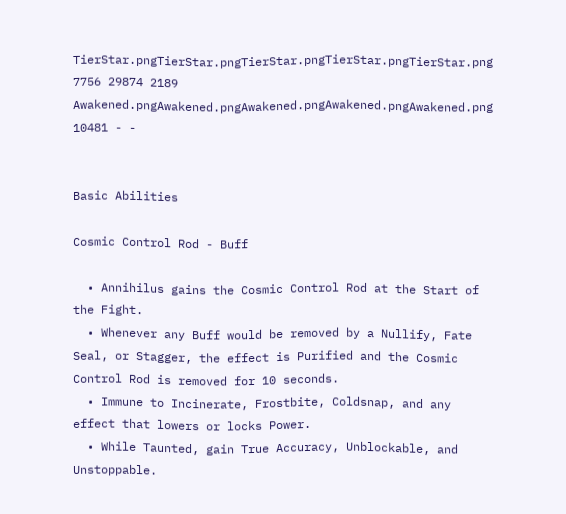TierStar.pngTierStar.pngTierStar.pngTierStar.pngTierStar.png 7756 29874 2189
Awakened.pngAwakened.pngAwakened.pngAwakened.pngAwakened.png 10481 - -


Basic Abilities

Cosmic Control Rod - Buff

  • Annihilus gains the Cosmic Control Rod at the Start of the Fight.
  • Whenever any Buff would be removed by a Nullify, Fate Seal, or Stagger, the effect is Purified and the Cosmic Control Rod is removed for 10 seconds.
  • Immune to Incinerate, Frostbite, Coldsnap, and any effect that lowers or locks Power.
  • While Taunted, gain True Accuracy, Unblockable, and Unstoppable.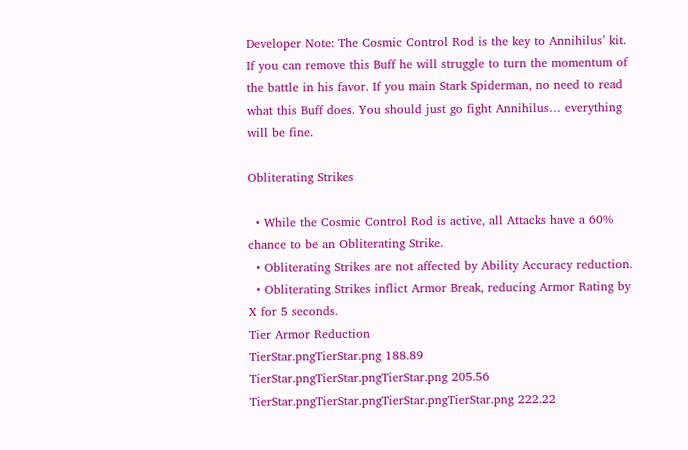Developer Note: The Cosmic Control Rod is the key to Annihilus’ kit. If you can remove this Buff he will struggle to turn the momentum of the battle in his favor. If you main Stark Spiderman, no need to read what this Buff does. You should just go fight Annihilus… everything will be fine.

Obliterating Strikes

  • While the Cosmic Control Rod is active, all Attacks have a 60% chance to be an Obliterating Strike.
  • Obliterating Strikes are not affected by Ability Accuracy reduction.
  • Obliterating Strikes inflict Armor Break, reducing Armor Rating by X for 5 seconds.
Tier Armor Reduction
TierStar.pngTierStar.png 188.89
TierStar.pngTierStar.pngTierStar.png 205.56
TierStar.pngTierStar.pngTierStar.pngTierStar.png 222.22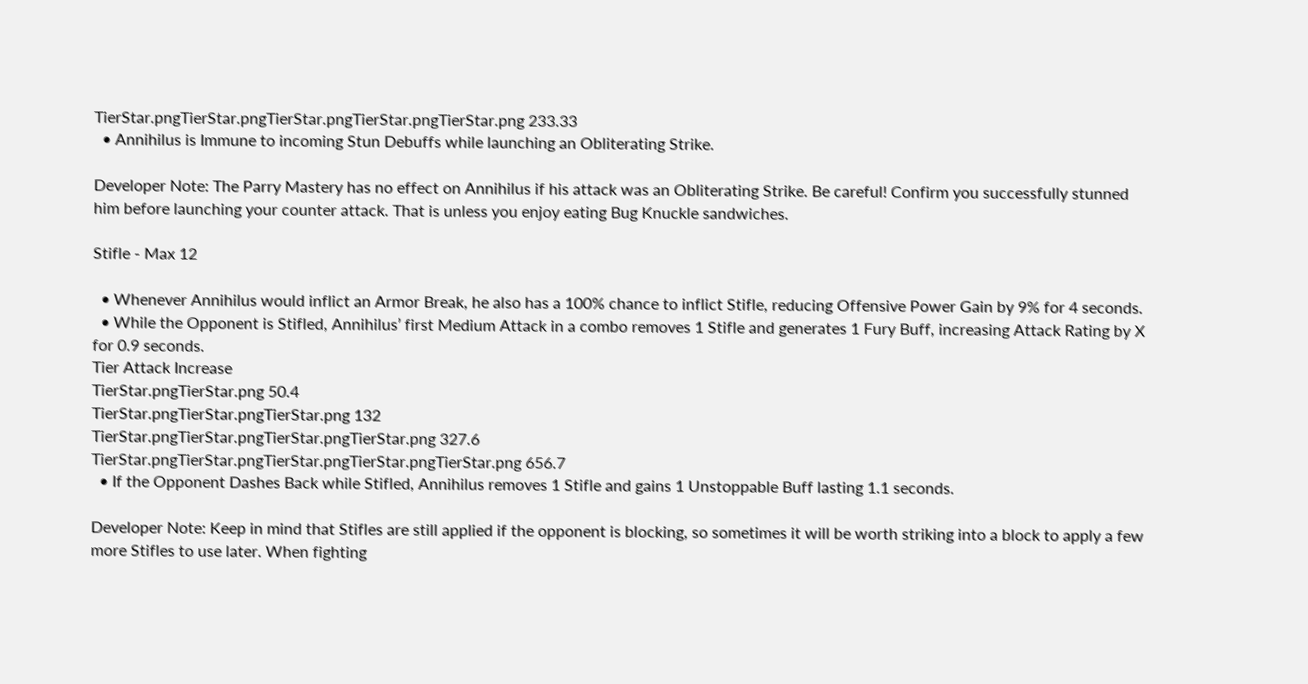TierStar.pngTierStar.pngTierStar.pngTierStar.pngTierStar.png 233.33
  • Annihilus is Immune to incoming Stun Debuffs while launching an Obliterating Strike.

Developer Note: The Parry Mastery has no effect on Annihilus if his attack was an Obliterating Strike. Be careful! Confirm you successfully stunned him before launching your counter attack. That is unless you enjoy eating Bug Knuckle sandwiches.

Stifle - Max 12

  • Whenever Annihilus would inflict an Armor Break, he also has a 100% chance to inflict Stifle, reducing Offensive Power Gain by 9% for 4 seconds.
  • While the Opponent is Stifled, Annihilus’ first Medium Attack in a combo removes 1 Stifle and generates 1 Fury Buff, increasing Attack Rating by X for 0.9 seconds.
Tier Attack Increase
TierStar.pngTierStar.png 50.4
TierStar.pngTierStar.pngTierStar.png 132
TierStar.pngTierStar.pngTierStar.pngTierStar.png 327.6
TierStar.pngTierStar.pngTierStar.pngTierStar.pngTierStar.png 656.7
  • If the Opponent Dashes Back while Stifled, Annihilus removes 1 Stifle and gains 1 Unstoppable Buff lasting 1.1 seconds.

Developer Note: Keep in mind that Stifles are still applied if the opponent is blocking, so sometimes it will be worth striking into a block to apply a few more Stifles to use later. When fighting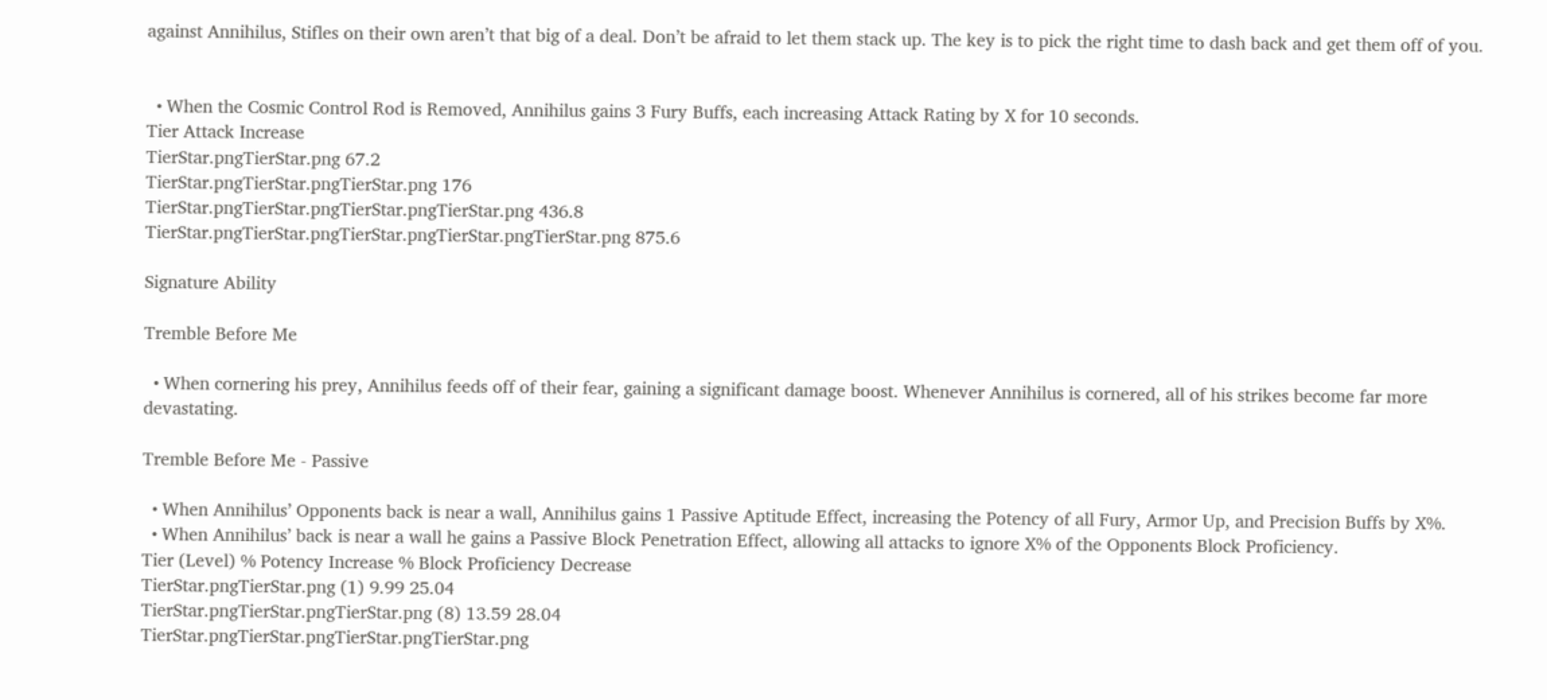against Annihilus, Stifles on their own aren’t that big of a deal. Don’t be afraid to let them stack up. The key is to pick the right time to dash back and get them off of you.


  • When the Cosmic Control Rod is Removed, Annihilus gains 3 Fury Buffs, each increasing Attack Rating by X for 10 seconds.
Tier Attack Increase
TierStar.pngTierStar.png 67.2
TierStar.pngTierStar.pngTierStar.png 176
TierStar.pngTierStar.pngTierStar.pngTierStar.png 436.8
TierStar.pngTierStar.pngTierStar.pngTierStar.pngTierStar.png 875.6

Signature Ability

Tremble Before Me

  • When cornering his prey, Annihilus feeds off of their fear, gaining a significant damage boost. Whenever Annihilus is cornered, all of his strikes become far more devastating.

Tremble Before Me - Passive

  • When Annihilus’ Opponents back is near a wall, Annihilus gains 1 Passive Aptitude Effect, increasing the Potency of all Fury, Armor Up, and Precision Buffs by X%.
  • When Annihilus’ back is near a wall he gains a Passive Block Penetration Effect, allowing all attacks to ignore X% of the Opponents Block Proficiency.
Tier (Level) % Potency Increase % Block Proficiency Decrease
TierStar.pngTierStar.png (1) 9.99 25.04
TierStar.pngTierStar.pngTierStar.png (8) 13.59 28.04
TierStar.pngTierStar.pngTierStar.pngTierStar.png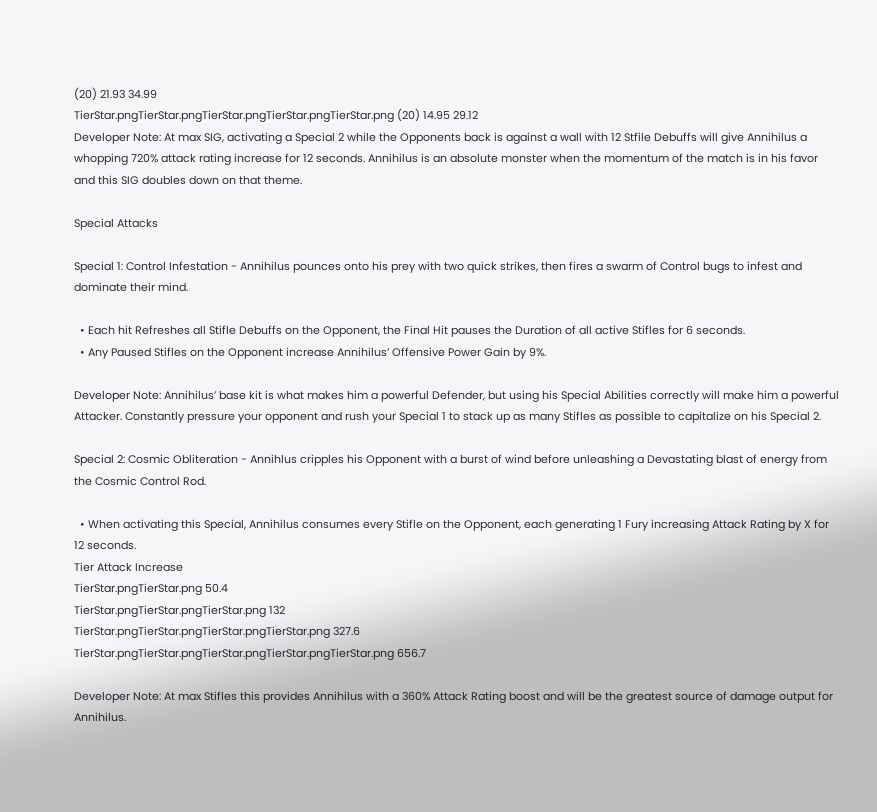(20) 21.93 34.99
TierStar.pngTierStar.pngTierStar.pngTierStar.pngTierStar.png (20) 14.95 29.12
Developer Note: At max SIG, activating a Special 2 while the Opponents back is against a wall with 12 Stfile Debuffs will give Annihilus a whopping 720% attack rating increase for 12 seconds. Annihilus is an absolute monster when the momentum of the match is in his favor and this SIG doubles down on that theme.

Special Attacks

Special 1: Control Infestation - Annihilus pounces onto his prey with two quick strikes, then fires a swarm of Control bugs to infest and dominate their mind.

  • Each hit Refreshes all Stifle Debuffs on the Opponent, the Final Hit pauses the Duration of all active Stifles for 6 seconds.
  • Any Paused Stifles on the Opponent increase Annihilus’ Offensive Power Gain by 9%.

Developer Note: Annihilus’ base kit is what makes him a powerful Defender, but using his Special Abilities correctly will make him a powerful Attacker. Constantly pressure your opponent and rush your Special 1 to stack up as many Stifles as possible to capitalize on his Special 2.

Special 2: Cosmic Obliteration - Annihlus cripples his Opponent with a burst of wind before unleashing a Devastating blast of energy from the Cosmic Control Rod.

  • When activating this Special, Annihilus consumes every Stifle on the Opponent, each generating 1 Fury increasing Attack Rating by X for 12 seconds.
Tier Attack Increase
TierStar.pngTierStar.png 50.4
TierStar.pngTierStar.pngTierStar.png 132
TierStar.pngTierStar.pngTierStar.pngTierStar.png 327.6
TierStar.pngTierStar.pngTierStar.pngTierStar.pngTierStar.png 656.7

Developer Note: At max Stifles this provides Annihilus with a 360% Attack Rating boost and will be the greatest source of damage output for Annihilus.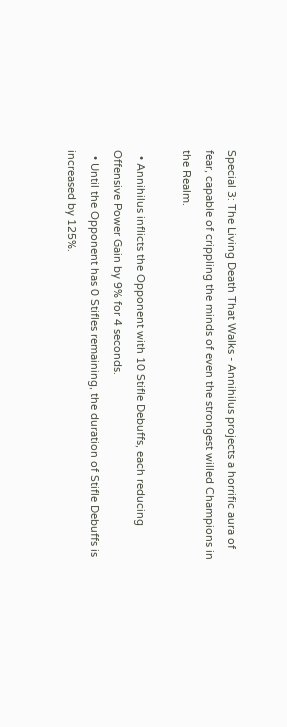Special 3: The Living Death That Walks - Annihilus projects a horrific aura of fear, capable of crippling the minds of even the strongest willed Champions in the Realm.

  • Annihilus inflicts the Opponent with 10 Stifle Debuffs, each reducing Offensive Power Gain by 9% for 4 seconds.
  • Until the Opponent has 0 Stifles remaining, the duration of Stifle Debuffs is increased by 125%.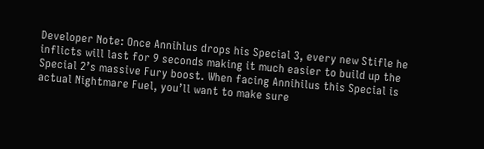Developer Note: Once Annihlus drops his Special 3, every new Stifle he inflicts will last for 9 seconds making it much easier to build up the Special 2’s massive Fury boost. When facing Annihilus this Special is actual Nightmare Fuel, you’ll want to make sure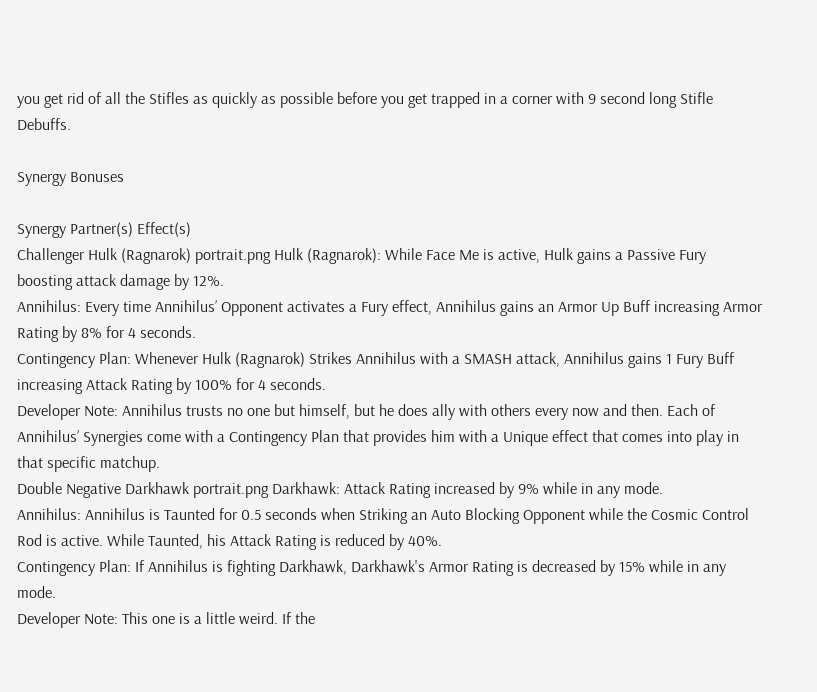you get rid of all the Stifles as quickly as possible before you get trapped in a corner with 9 second long Stifle Debuffs.

Synergy Bonuses

Synergy Partner(s) Effect(s)
Challenger Hulk (Ragnarok) portrait.png Hulk (Ragnarok): While Face Me is active, Hulk gains a Passive Fury boosting attack damage by 12%.
Annihilus: Every time Annihilus’ Opponent activates a Fury effect, Annihilus gains an Armor Up Buff increasing Armor Rating by 8% for 4 seconds.
Contingency Plan: Whenever Hulk (Ragnarok) Strikes Annihilus with a SMASH attack, Annihilus gains 1 Fury Buff increasing Attack Rating by 100% for 4 seconds.
Developer Note: Annihilus trusts no one but himself, but he does ally with others every now and then. Each of Annihilus’ Synergies come with a Contingency Plan that provides him with a Unique effect that comes into play in that specific matchup.
Double Negative Darkhawk portrait.png Darkhawk: Attack Rating increased by 9% while in any mode.
Annihilus: Annihilus is Taunted for 0.5 seconds when Striking an Auto Blocking Opponent while the Cosmic Control Rod is active. While Taunted, his Attack Rating is reduced by 40%.
Contingency Plan: If Annihilus is fighting Darkhawk, Darkhawk's Armor Rating is decreased by 15% while in any mode.
Developer Note: This one is a little weird. If the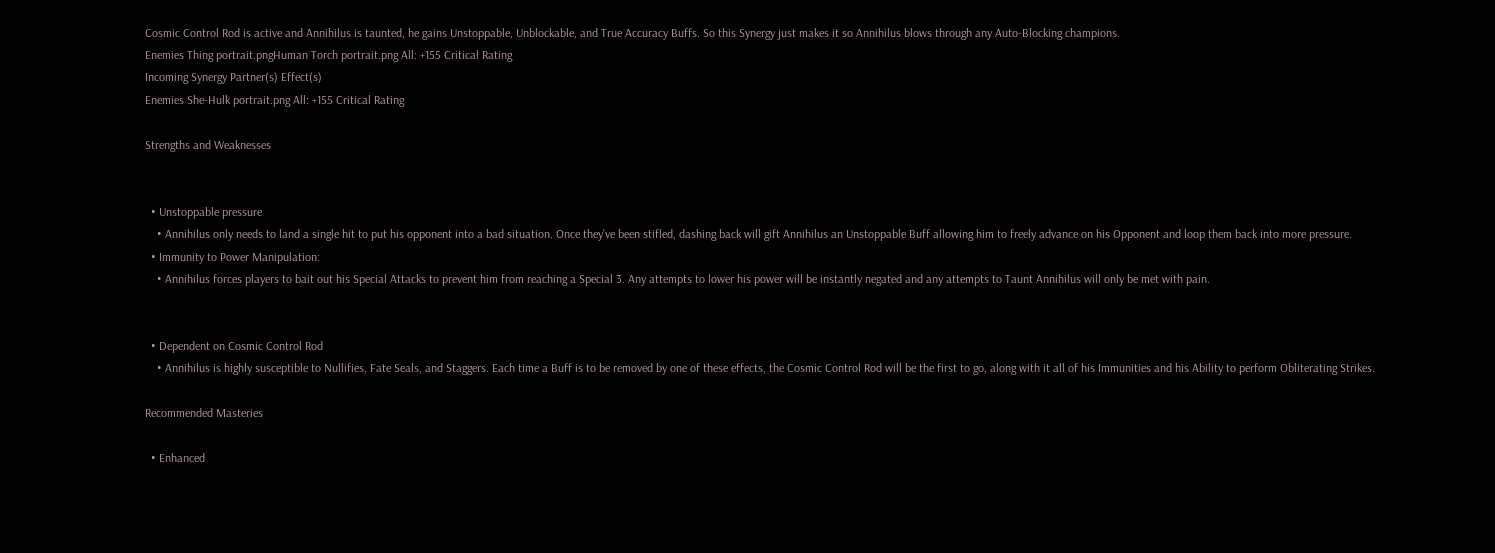Cosmic Control Rod is active and Annihilus is taunted, he gains Unstoppable, Unblockable, and True Accuracy Buffs. So this Synergy just makes it so Annihilus blows through any Auto-Blocking champions.
Enemies Thing portrait.pngHuman Torch portrait.png All: +155 Critical Rating
Incoming Synergy Partner(s) Effect(s)
Enemies She-Hulk portrait.png All: +155 Critical Rating

Strengths and Weaknesses


  • Unstoppable pressure
    • Annihilus only needs to land a single hit to put his opponent into a bad situation. Once they’ve been stifled, dashing back will gift Annihilus an Unstoppable Buff allowing him to freely advance on his Opponent and loop them back into more pressure.
  • Immunity to Power Manipulation:
    • Annihilus forces players to bait out his Special Attacks to prevent him from reaching a Special 3. Any attempts to lower his power will be instantly negated and any attempts to Taunt Annihilus will only be met with pain.


  • Dependent on Cosmic Control Rod
    • Annihilus is highly susceptible to Nullifies, Fate Seals, and Staggers. Each time a Buff is to be removed by one of these effects, the Cosmic Control Rod will be the first to go, along with it all of his Immunities and his Ability to perform Obliterating Strikes.

Recommended Masteries

  • Enhanced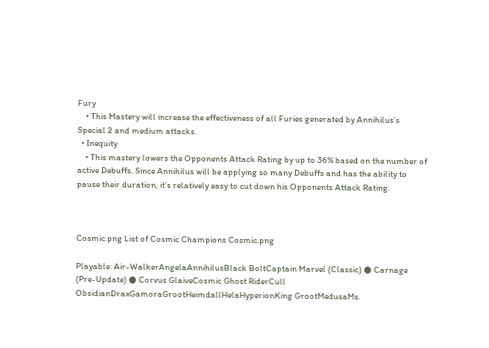Fury
    • This Mastery will increase the effectiveness of all Furies generated by Annihilus’s Special 2 and medium attacks.
  • Inequity
    • This mastery lowers the Opponents Attack Rating by up to 36% based on the number of active Debuffs. Since Annihilus will be applying so many Debuffs and has the ability to pause their duration, it’s relatively easy to cut down his Opponents Attack Rating.



Cosmic.png List of Cosmic Champions Cosmic.png

Playable: Air-WalkerAngelaAnnihilusBlack BoltCaptain Marvel (Classic) ● Carnage (Pre-Update) ● Corvus GlaiveCosmic Ghost RiderCull ObsidianDraxGamoraGrootHeimdallHelaHyperionKing GrootMedusaMs.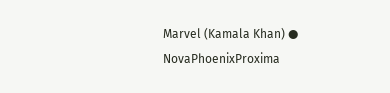Marvel (Kamala Khan) ● NovaPhoenixProxima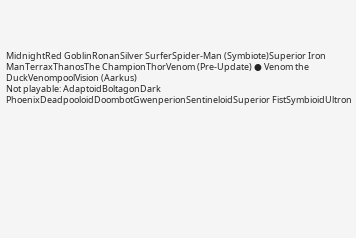MidnightRed GoblinRonanSilver SurferSpider-Man (Symbiote)Superior Iron ManTerraxThanosThe ChampionThorVenom (Pre-Update) ● Venom the DuckVenompoolVision (Aarkus)
Not playable: AdaptoidBoltagonDark PhoenixDeadpooloidDoombotGwenperionSentineloidSuperior FistSymbioidUltron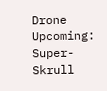Drone
Upcoming: Super-Skrull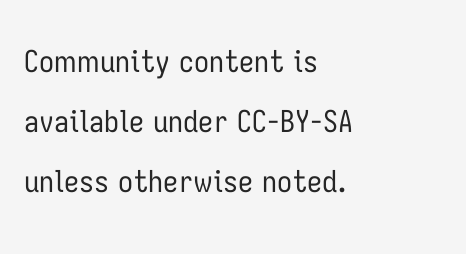Community content is available under CC-BY-SA unless otherwise noted.